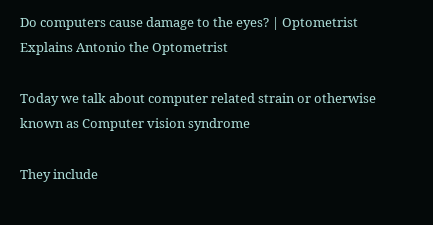Do computers cause damage to the eyes? | Optometrist Explains Antonio the Optometrist

Today we talk about computer related strain or otherwise known as Computer vision syndrome

They include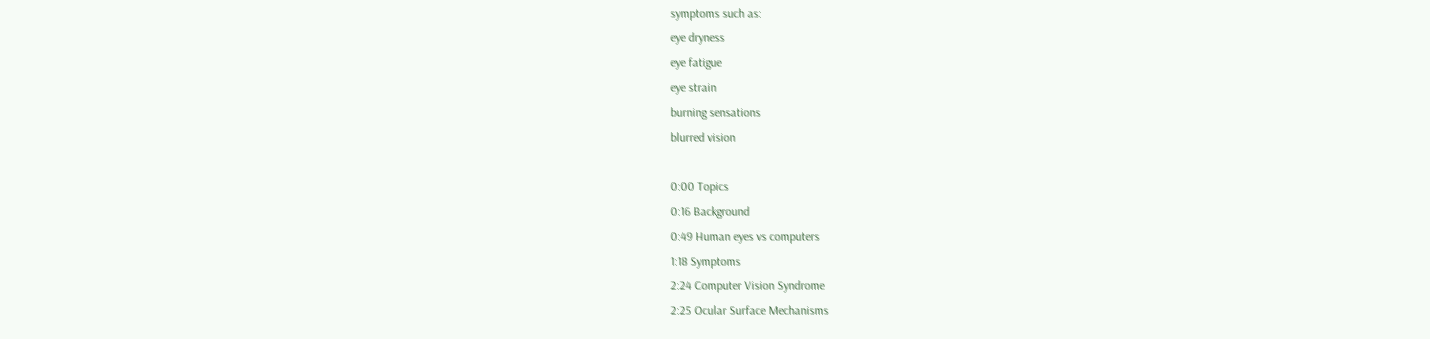symptoms such as:
eye dryness
eye fatigue
eye strain
burning sensations
blurred vision

0:00 Topics
0:16 Background
0:49 Human eyes vs computers
1:18 Symptoms
2:24 Computer Vision Syndrome
2:25 Ocular Surface Mechanisms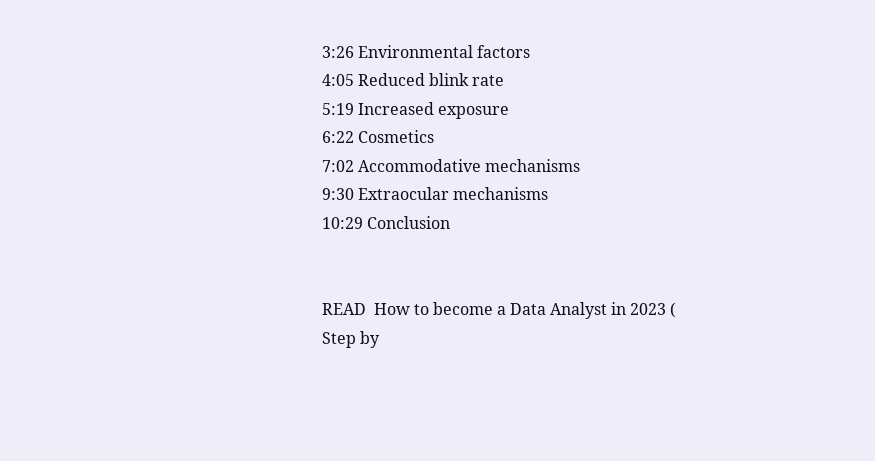3:26 Environmental factors
4:05 Reduced blink rate
5:19 Increased exposure
6:22 Cosmetics
7:02 Accommodative mechanisms
9:30 Extraocular mechanisms
10:29 Conclusion


READ  How to become a Data Analyst in 2023 ( Step by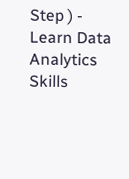Step ) - Learn Data Analytics Skills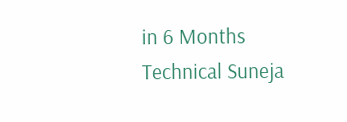in 6 Months  Technical Suneja